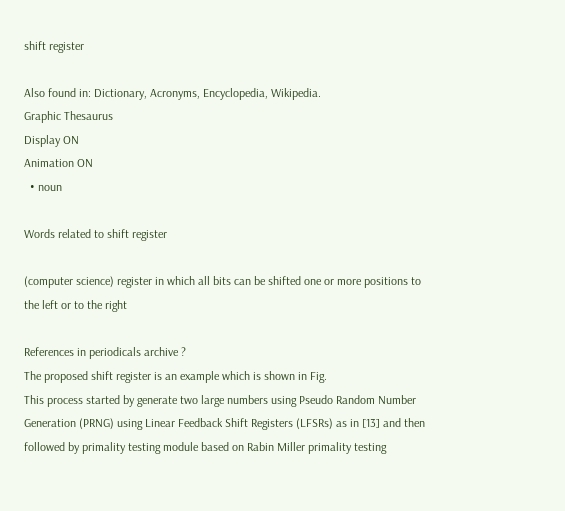shift register

Also found in: Dictionary, Acronyms, Encyclopedia, Wikipedia.
Graphic Thesaurus
Display ON
Animation ON
  • noun

Words related to shift register

(computer science) register in which all bits can be shifted one or more positions to the left or to the right

References in periodicals archive ?
The proposed shift register is an example which is shown in Fig.
This process started by generate two large numbers using Pseudo Random Number Generation (PRNG) using Linear Feedback Shift Registers (LFSRs) as in [13] and then followed by primality testing module based on Rabin Miller primality testing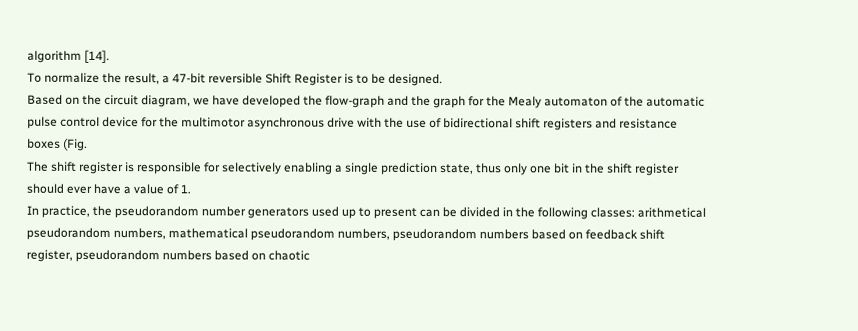algorithm [14].
To normalize the result, a 47-bit reversible Shift Register is to be designed.
Based on the circuit diagram, we have developed the flow-graph and the graph for the Mealy automaton of the automatic pulse control device for the multimotor asynchronous drive with the use of bidirectional shift registers and resistance boxes (Fig.
The shift register is responsible for selectively enabling a single prediction state, thus only one bit in the shift register should ever have a value of 1.
In practice, the pseudorandom number generators used up to present can be divided in the following classes: arithmetical pseudorandom numbers, mathematical pseudorandom numbers, pseudorandom numbers based on feedback shift register, pseudorandom numbers based on chaotic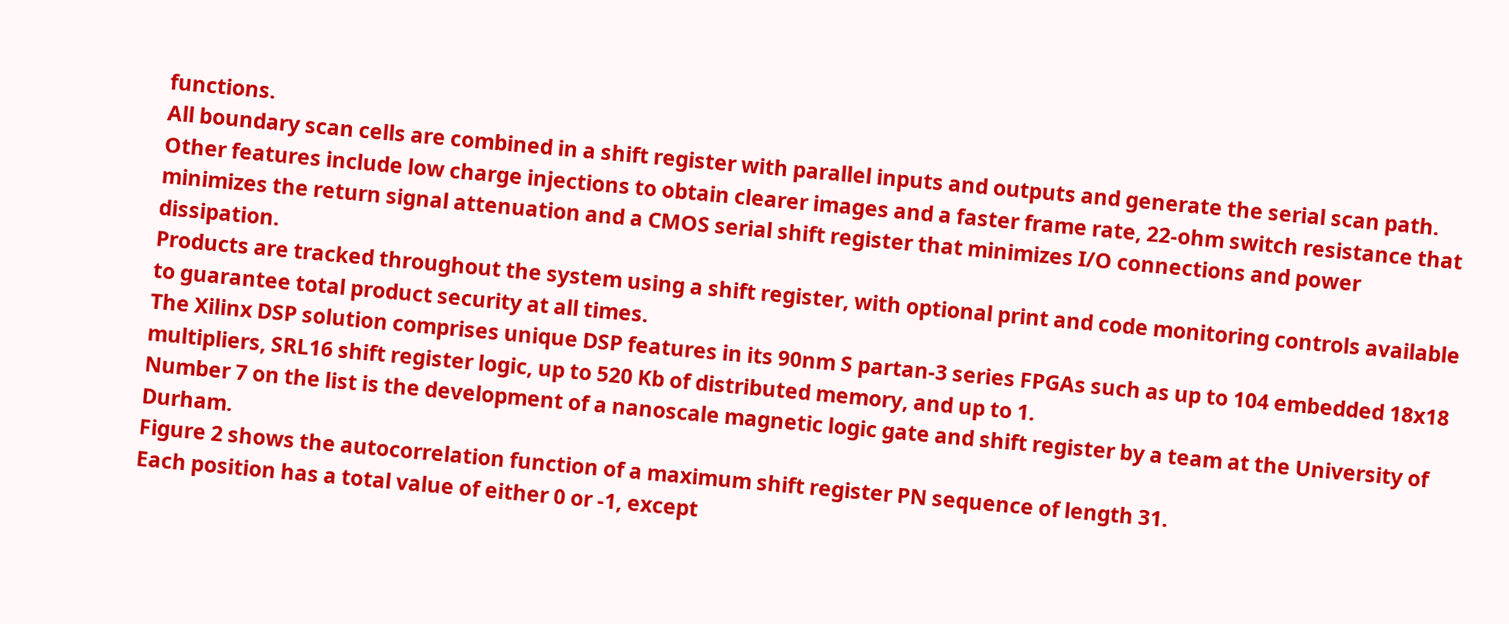functions.
All boundary scan cells are combined in a shift register with parallel inputs and outputs and generate the serial scan path.
Other features include low charge injections to obtain clearer images and a faster frame rate, 22-ohm switch resistance that minimizes the return signal attenuation and a CMOS serial shift register that minimizes I/O connections and power dissipation.
Products are tracked throughout the system using a shift register, with optional print and code monitoring controls available to guarantee total product security at all times.
The Xilinx DSP solution comprises unique DSP features in its 90nm S partan-3 series FPGAs such as up to 104 embedded 18x18 multipliers, SRL16 shift register logic, up to 520 Kb of distributed memory, and up to 1.
Number 7 on the list is the development of a nanoscale magnetic logic gate and shift register by a team at the University of Durham.
Figure 2 shows the autocorrelation function of a maximum shift register PN sequence of length 31.
Each position has a total value of either 0 or -1, except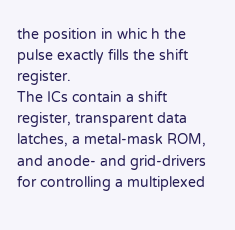the position in whic h the pulse exactly fills the shift register.
The ICs contain a shift register, transparent data latches, a metal-mask ROM, and anode- and grid-drivers for controlling a multiplexed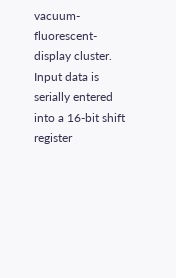vacuum-fluorescent-display cluster.
Input data is serially entered into a 16-bit shift register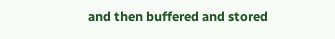and then buffered and stored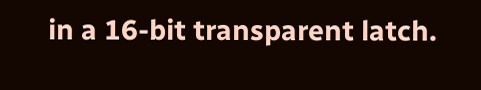in a 16-bit transparent latch.